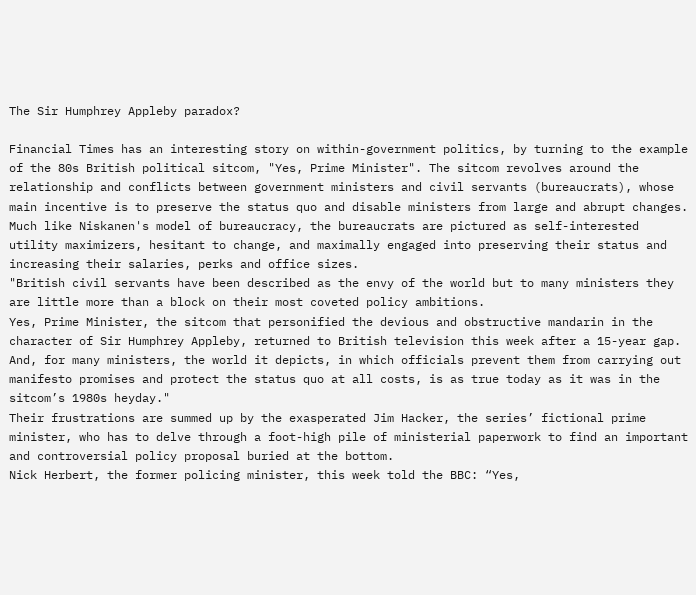The Sir Humphrey Appleby paradox?

Financial Times has an interesting story on within-government politics, by turning to the example of the 80s British political sitcom, "Yes, Prime Minister". The sitcom revolves around the relationship and conflicts between government ministers and civil servants (bureaucrats), whose main incentive is to preserve the status quo and disable ministers from large and abrupt changes. Much like Niskanen's model of bureaucracy, the bureaucrats are pictured as self-interested utility maximizers, hesitant to change, and maximally engaged into preserving their status and increasing their salaries, perks and office sizes.
"British civil servants have been described as the envy of the world but to many ministers they are little more than a block on their most coveted policy ambitions.
Yes, Prime Minister, the sitcom that personified the devious and obstructive mandarin in the character of Sir Humphrey Appleby, returned to British television this week after a 15-year gap. And, for many ministers, the world it depicts, in which officials prevent them from carrying out manifesto promises and protect the status quo at all costs, is as true today as it was in the sitcom’s 1980s heyday."
Their frustrations are summed up by the exasperated Jim Hacker, the series’ fictional prime minister, who has to delve through a foot-high pile of ministerial paperwork to find an important and controversial policy proposal buried at the bottom.
Nick Herbert, the former policing minister, this week told the BBC: “Yes,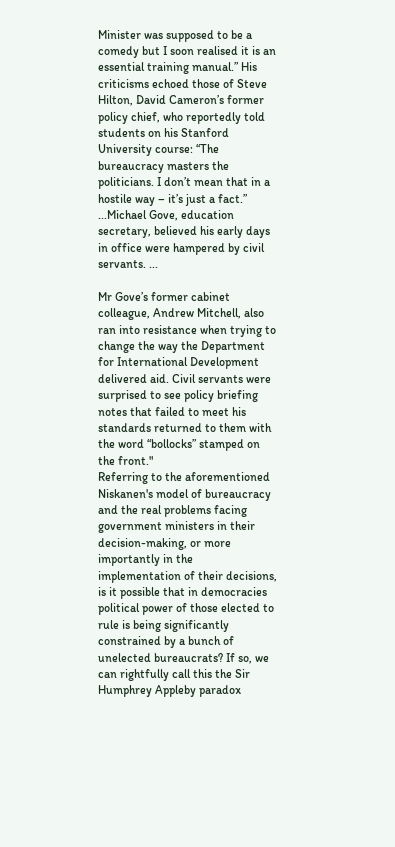Minister was supposed to be a comedy but I soon realised it is an essential training manual.” His criticisms echoed those of Steve Hilton, David Cameron’s former policy chief, who reportedly told students on his Stanford University course: “The bureaucracy masters the politicians. I don’t mean that in a hostile way – it’s just a fact.”
...Michael Gove, education secretary, believed his early days in office were hampered by civil servants. ...

Mr Gove’s former cabinet colleague, Andrew Mitchell, also ran into resistance when trying to change the way the Department for International Development delivered aid. Civil servants were surprised to see policy briefing notes that failed to meet his standards returned to them with the word “bollocks” stamped on the front."
Referring to the aforementioned Niskanen's model of bureaucracy and the real problems facing government ministers in their decision-making, or more importantly in the implementation of their decisions, is it possible that in democracies political power of those elected to rule is being significantly constrained by a bunch of unelected bureaucrats? If so, we can rightfully call this the Sir Humphrey Appleby paradox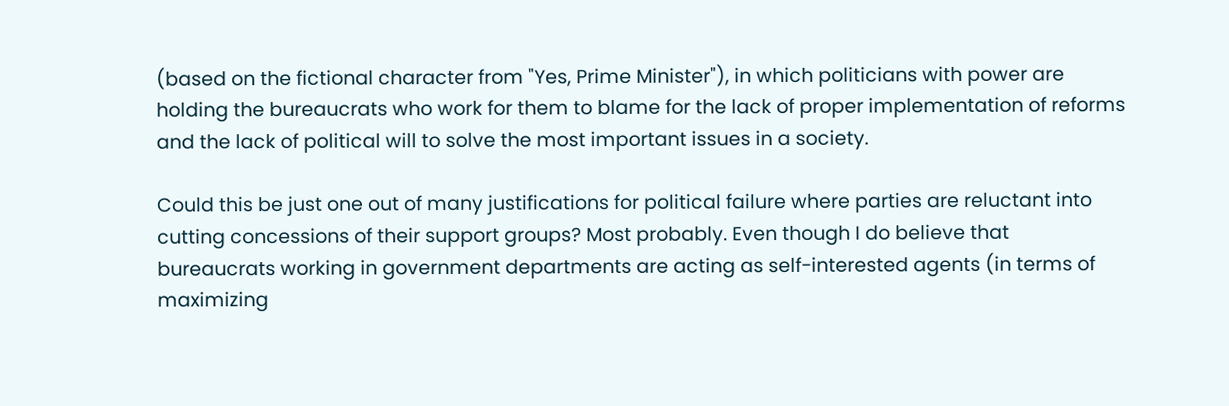(based on the fictional character from "Yes, Prime Minister"), in which politicians with power are holding the bureaucrats who work for them to blame for the lack of proper implementation of reforms and the lack of political will to solve the most important issues in a society.

Could this be just one out of many justifications for political failure where parties are reluctant into cutting concessions of their support groups? Most probably. Even though I do believe that bureaucrats working in government departments are acting as self-interested agents (in terms of maximizing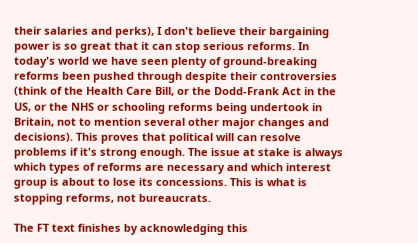their salaries and perks), I don't believe their bargaining power is so great that it can stop serious reforms. In today's world we have seen plenty of ground-breaking reforms been pushed through despite their controversies (think of the Health Care Bill, or the Dodd-Frank Act in the US, or the NHS or schooling reforms being undertook in Britain, not to mention several other major changes and decisions). This proves that political will can resolve problems if it's strong enough. The issue at stake is always which types of reforms are necessary and which interest group is about to lose its concessions. This is what is stopping reforms, not bureaucrats.

The FT text finishes by acknowledging this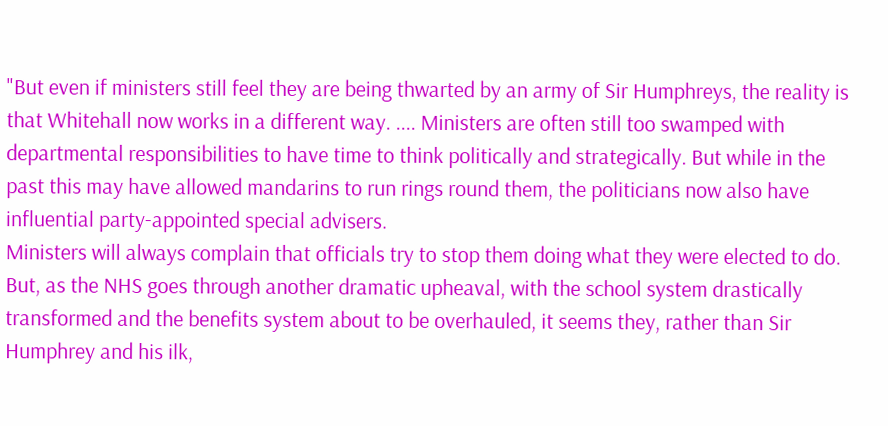"But even if ministers still feel they are being thwarted by an army of Sir Humphreys, the reality is that Whitehall now works in a different way. .... Ministers are often still too swamped with departmental responsibilities to have time to think politically and strategically. But while in the past this may have allowed mandarins to run rings round them, the politicians now also have influential party-appointed special advisers.
Ministers will always complain that officials try to stop them doing what they were elected to do. But, as the NHS goes through another dramatic upheaval, with the school system drastically transformed and the benefits system about to be overhauled, it seems they, rather than Sir Humphrey and his ilk,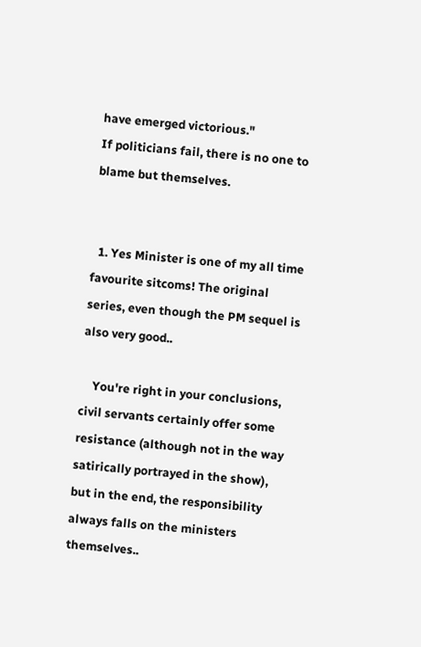have emerged victorious."
If politicians fail, there is no one to blame but themselves.


  1. Yes Minister is one of my all time favourite sitcoms! The original series, even though the PM sequel is also very good..

    You're right in your conclusions, civil servants certainly offer some resistance (although not in the way satirically portrayed in the show), but in the end, the responsibility always falls on the ministers themselves..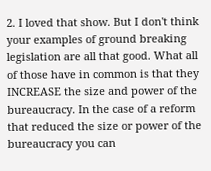2. I loved that show. But I don't think your examples of ground breaking legislation are all that good. What all of those have in common is that they INCREASE the size and power of the bureaucracy. In the case of a reform that reduced the size or power of the bureaucracy you can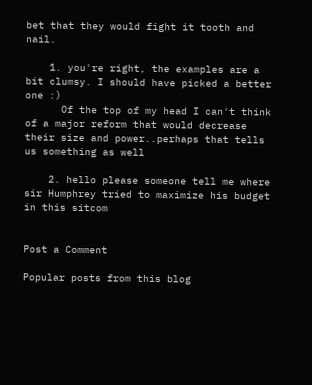bet that they would fight it tooth and nail.

    1. you're right, the examples are a bit clumsy. I should have picked a better one :)
      Of the top of my head I can't think of a major reform that would decrease their size and power..perhaps that tells us something as well

    2. hello please someone tell me where sir Humphrey tried to maximize his budget in this sitcom


Post a Comment

Popular posts from this blog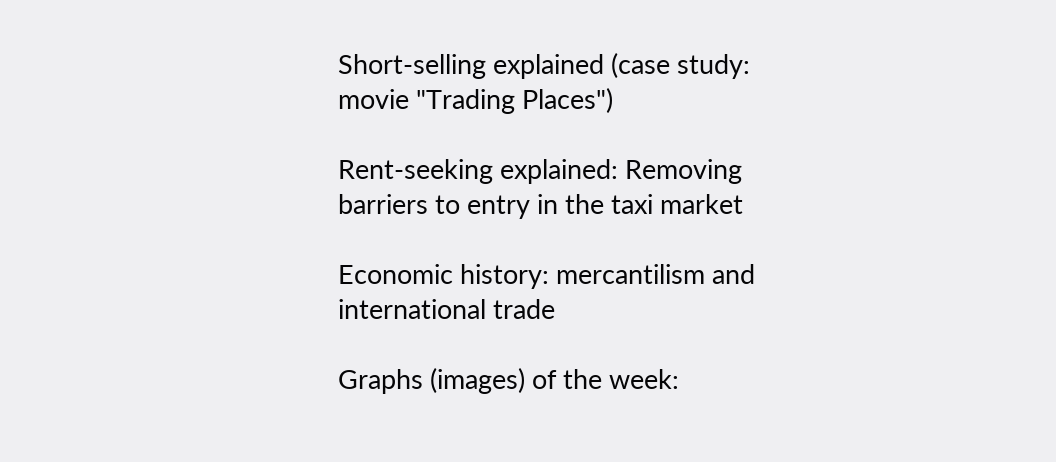Short-selling explained (case study: movie "Trading Places")

Rent-seeking explained: Removing barriers to entry in the taxi market

Economic history: mercantilism and international trade

Graphs (images) of the week: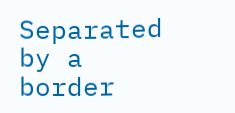Separated by a border